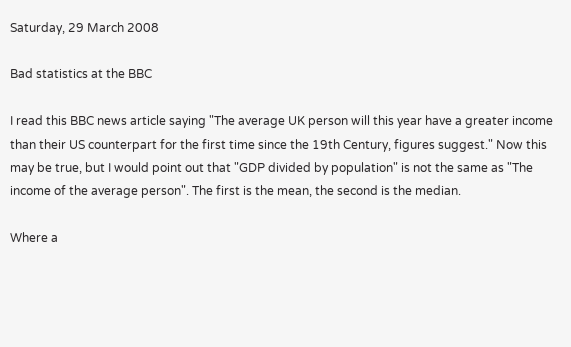Saturday, 29 March 2008

Bad statistics at the BBC

I read this BBC news article saying "The average UK person will this year have a greater income than their US counterpart for the first time since the 19th Century, figures suggest." Now this may be true, but I would point out that "GDP divided by population" is not the same as "The income of the average person". The first is the mean, the second is the median.

Where a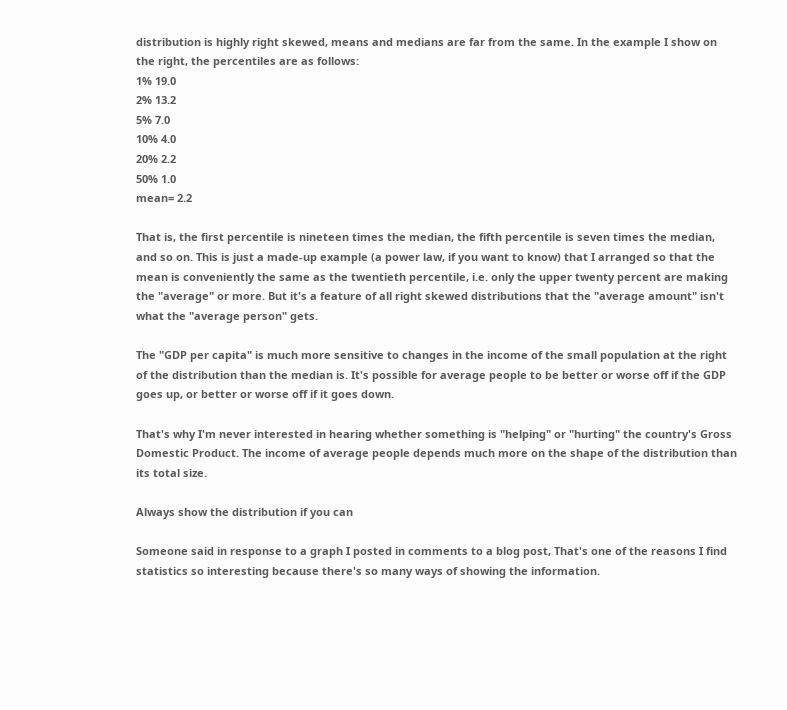distribution is highly right skewed, means and medians are far from the same. In the example I show on the right, the percentiles are as follows:
1% 19.0
2% 13.2
5% 7.0
10% 4.0
20% 2.2
50% 1.0
mean= 2.2

That is, the first percentile is nineteen times the median, the fifth percentile is seven times the median, and so on. This is just a made-up example (a power law, if you want to know) that I arranged so that the mean is conveniently the same as the twentieth percentile, i.e. only the upper twenty percent are making the "average" or more. But it's a feature of all right skewed distributions that the "average amount" isn't what the "average person" gets.

The "GDP per capita" is much more sensitive to changes in the income of the small population at the right of the distribution than the median is. It's possible for average people to be better or worse off if the GDP goes up, or better or worse off if it goes down.

That's why I'm never interested in hearing whether something is "helping" or "hurting" the country's Gross Domestic Product. The income of average people depends much more on the shape of the distribution than its total size.

Always show the distribution if you can

Someone said in response to a graph I posted in comments to a blog post, That's one of the reasons I find statistics so interesting because there's so many ways of showing the information.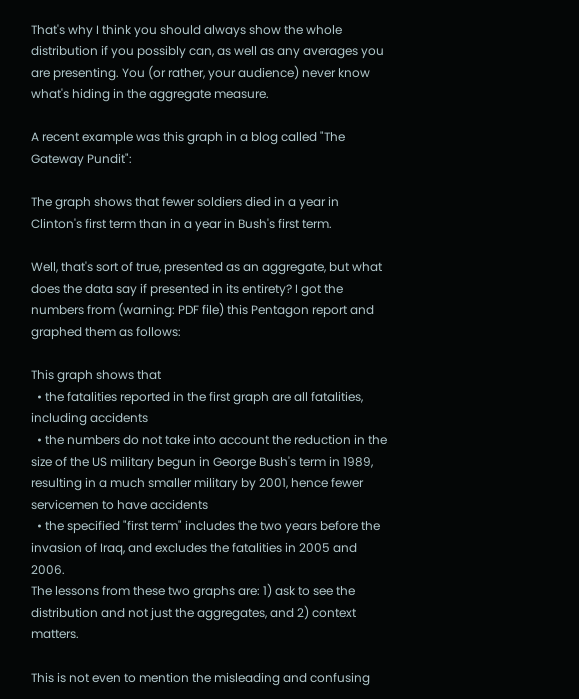That's why I think you should always show the whole distribution if you possibly can, as well as any averages you are presenting. You (or rather, your audience) never know what's hiding in the aggregate measure.

A recent example was this graph in a blog called "The Gateway Pundit":

The graph shows that fewer soldiers died in a year in Clinton's first term than in a year in Bush's first term.

Well, that's sort of true, presented as an aggregate, but what does the data say if presented in its entirety? I got the numbers from (warning: PDF file) this Pentagon report and graphed them as follows:

This graph shows that
  • the fatalities reported in the first graph are all fatalities, including accidents
  • the numbers do not take into account the reduction in the size of the US military begun in George Bush's term in 1989, resulting in a much smaller military by 2001, hence fewer servicemen to have accidents
  • the specified "first term" includes the two years before the invasion of Iraq, and excludes the fatalities in 2005 and 2006.
The lessons from these two graphs are: 1) ask to see the distribution and not just the aggregates, and 2) context matters.

This is not even to mention the misleading and confusing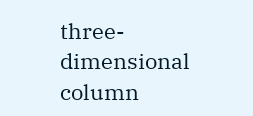three-dimensional column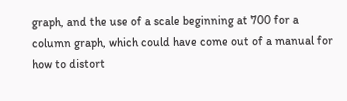graph, and the use of a scale beginning at 700 for a column graph, which could have come out of a manual for how to distort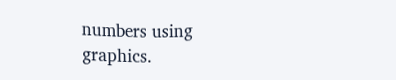numbers using graphics.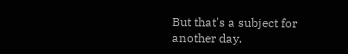But that's a subject for another day.